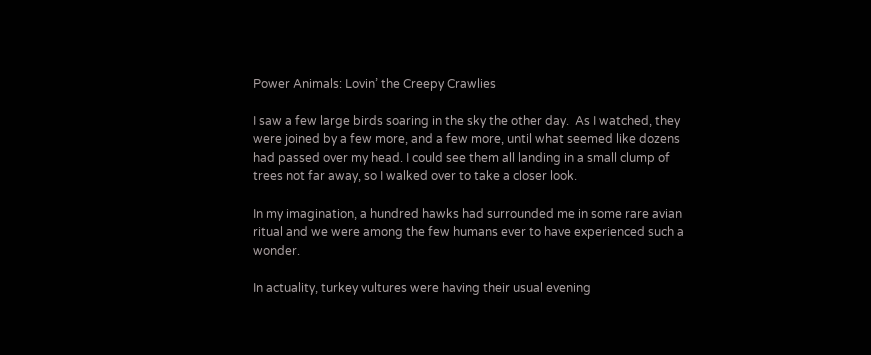Power Animals: Lovin’ the Creepy Crawlies

I saw a few large birds soaring in the sky the other day.  As I watched, they were joined by a few more, and a few more, until what seemed like dozens had passed over my head. I could see them all landing in a small clump of trees not far away, so I walked over to take a closer look.

In my imagination, a hundred hawks had surrounded me in some rare avian ritual and we were among the few humans ever to have experienced such a wonder.

In actuality, turkey vultures were having their usual evening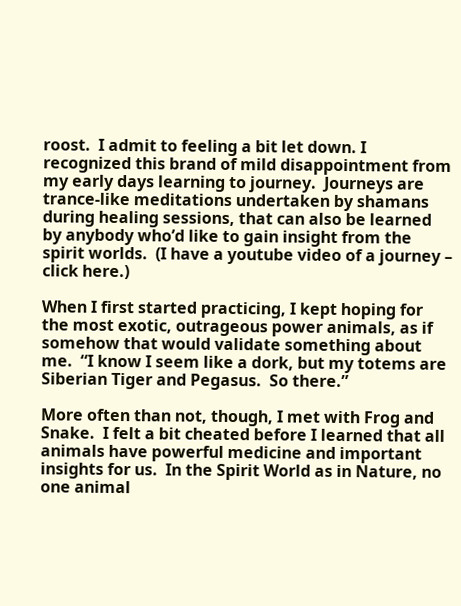roost.  I admit to feeling a bit let down. I recognized this brand of mild disappointment from my early days learning to journey.  Journeys are trance-like meditations undertaken by shamans during healing sessions, that can also be learned by anybody who’d like to gain insight from the spirit worlds.  (I have a youtube video of a journey – click here.)

When I first started practicing, I kept hoping for the most exotic, outrageous power animals, as if somehow that would validate something about me.  “I know I seem like a dork, but my totems are Siberian Tiger and Pegasus.  So there.”

More often than not, though, I met with Frog and Snake.  I felt a bit cheated before I learned that all animals have powerful medicine and important insights for us.  In the Spirit World as in Nature, no one animal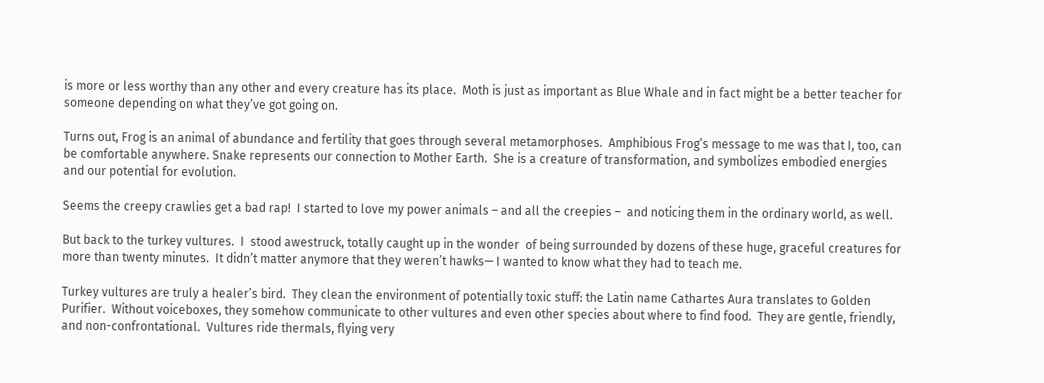is more or less worthy than any other and every creature has its place.  Moth is just as important as Blue Whale and in fact might be a better teacher for someone depending on what they’ve got going on.

Turns out, Frog is an animal of abundance and fertility that goes through several metamorphoses.  Amphibious Frog’s message to me was that I, too, can be comfortable anywhere. Snake represents our connection to Mother Earth.  She is a creature of transformation, and symbolizes embodied energies and our potential for evolution.

Seems the creepy crawlies get a bad rap!  I started to love my power animals – and all the creepies –  and noticing them in the ordinary world, as well.

But back to the turkey vultures.  I  stood awestruck, totally caught up in the wonder  of being surrounded by dozens of these huge, graceful creatures for more than twenty minutes.  It didn’t matter anymore that they weren’t hawks— I wanted to know what they had to teach me.

Turkey vultures are truly a healer’s bird.  They clean the environment of potentially toxic stuff: the Latin name Cathartes Aura translates to Golden Purifier.  Without voiceboxes, they somehow communicate to other vultures and even other species about where to find food.  They are gentle, friendly, and non-confrontational.  Vultures ride thermals, flying very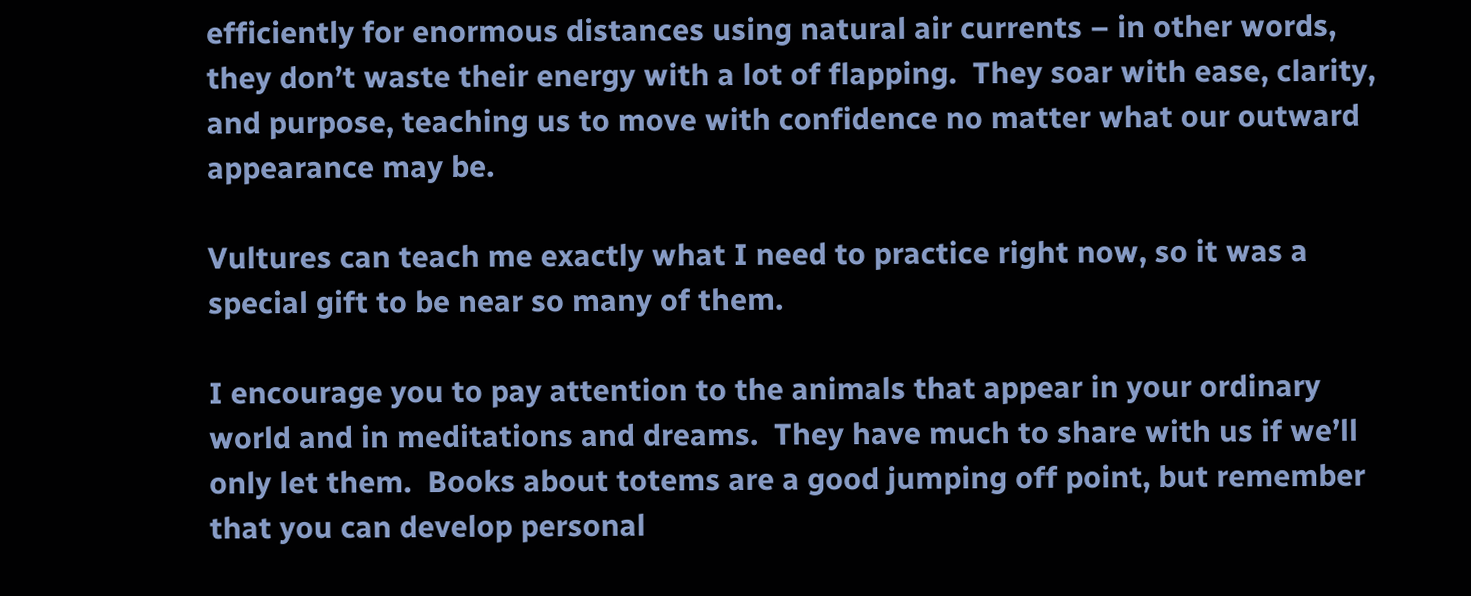efficiently for enormous distances using natural air currents – in other words, they don’t waste their energy with a lot of flapping.  They soar with ease, clarity, and purpose, teaching us to move with confidence no matter what our outward appearance may be.

Vultures can teach me exactly what I need to practice right now, so it was a special gift to be near so many of them.

I encourage you to pay attention to the animals that appear in your ordinary world and in meditations and dreams.  They have much to share with us if we’ll only let them.  Books about totems are a good jumping off point, but remember that you can develop personal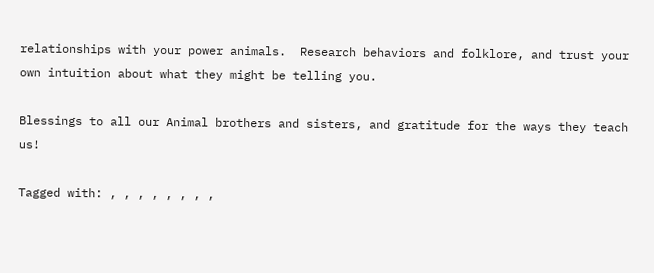relationships with your power animals.  Research behaviors and folklore, and trust your own intuition about what they might be telling you.

Blessings to all our Animal brothers and sisters, and gratitude for the ways they teach us!

Tagged with: , , , , , , , ,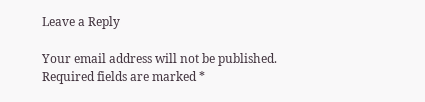Leave a Reply

Your email address will not be published. Required fields are marked *